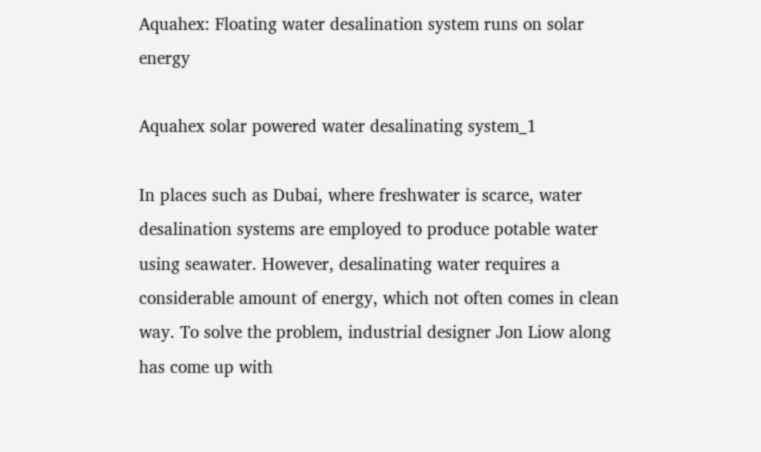Aquahex: Floating water desalination system runs on solar energy

Aquahex solar powered water desalinating system_1

In places such as Dubai, where freshwater is scarce, water desalination systems are employed to produce potable water using seawater. However, desalinating water requires a considerable amount of energy, which not often comes in clean way. To solve the problem, industrial designer Jon Liow along has come up with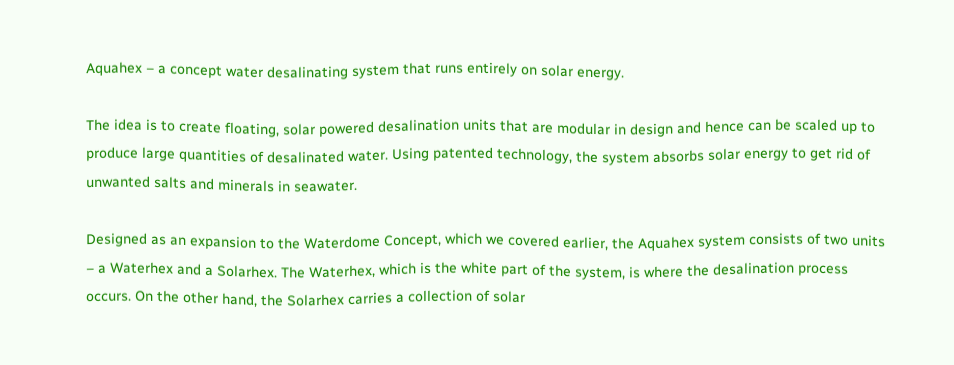Aquahex – a concept water desalinating system that runs entirely on solar energy.

The idea is to create floating, solar powered desalination units that are modular in design and hence can be scaled up to produce large quantities of desalinated water. Using patented technology, the system absorbs solar energy to get rid of unwanted salts and minerals in seawater.

Designed as an expansion to the Waterdome Concept, which we covered earlier, the Aquahex system consists of two units – a Waterhex and a Solarhex. The Waterhex, which is the white part of the system, is where the desalination process occurs. On the other hand, the Solarhex carries a collection of solar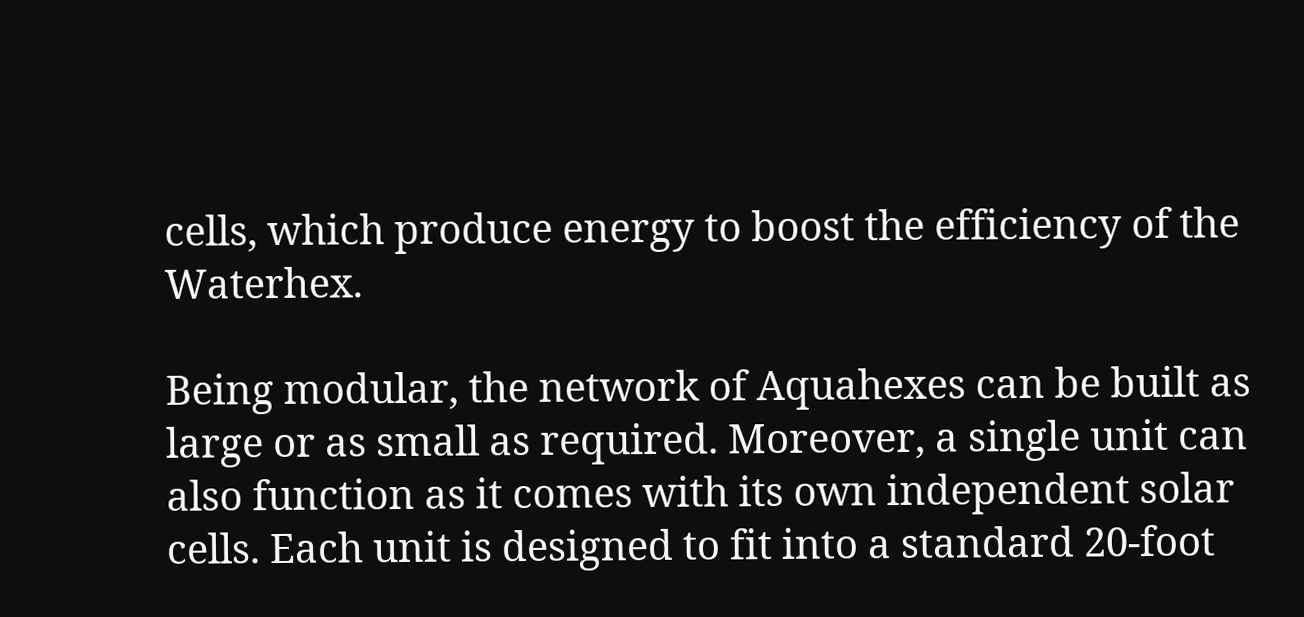cells, which produce energy to boost the efficiency of the Waterhex.

Being modular, the network of Aquahexes can be built as large or as small as required. Moreover, a single unit can also function as it comes with its own independent solar cells. Each unit is designed to fit into a standard 20-foot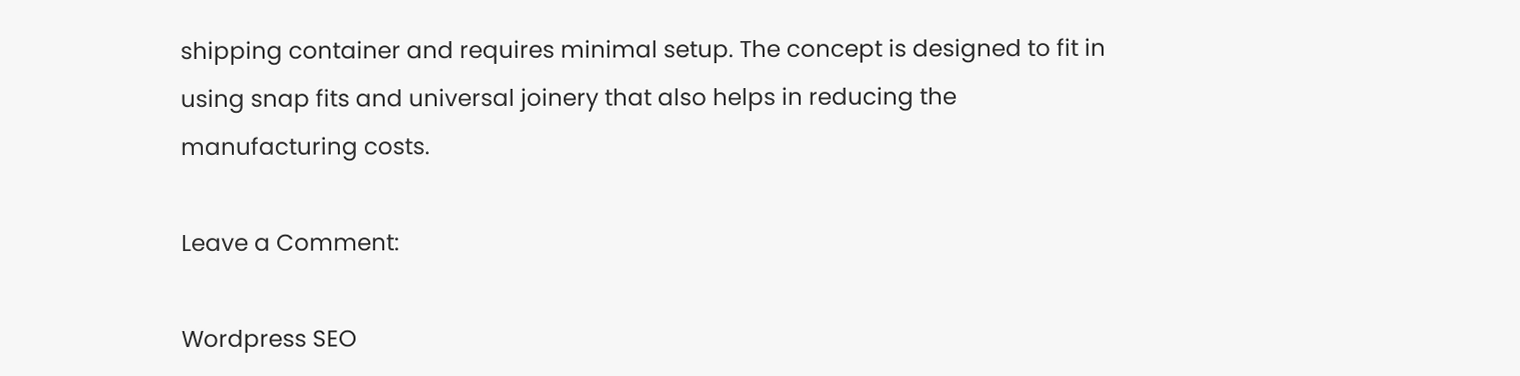shipping container and requires minimal setup. The concept is designed to fit in using snap fits and universal joinery that also helps in reducing the manufacturing costs.

Leave a Comment:

Wordpress SEO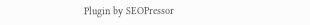Plugin by SEOPressor